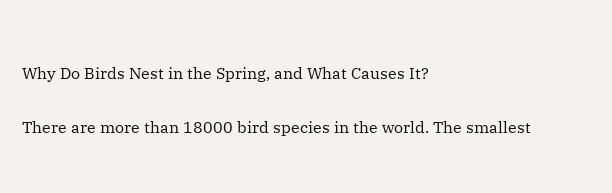Why Do Birds Nest in the Spring, and What Causes It?

There are more than 18000 bird species in the world. The smallest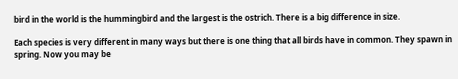bird in the world is the hummingbird and the largest is the ostrich. There is a big difference in size.

Each species is very different in many ways but there is one thing that all birds have in common. They spawn in spring. Now you may be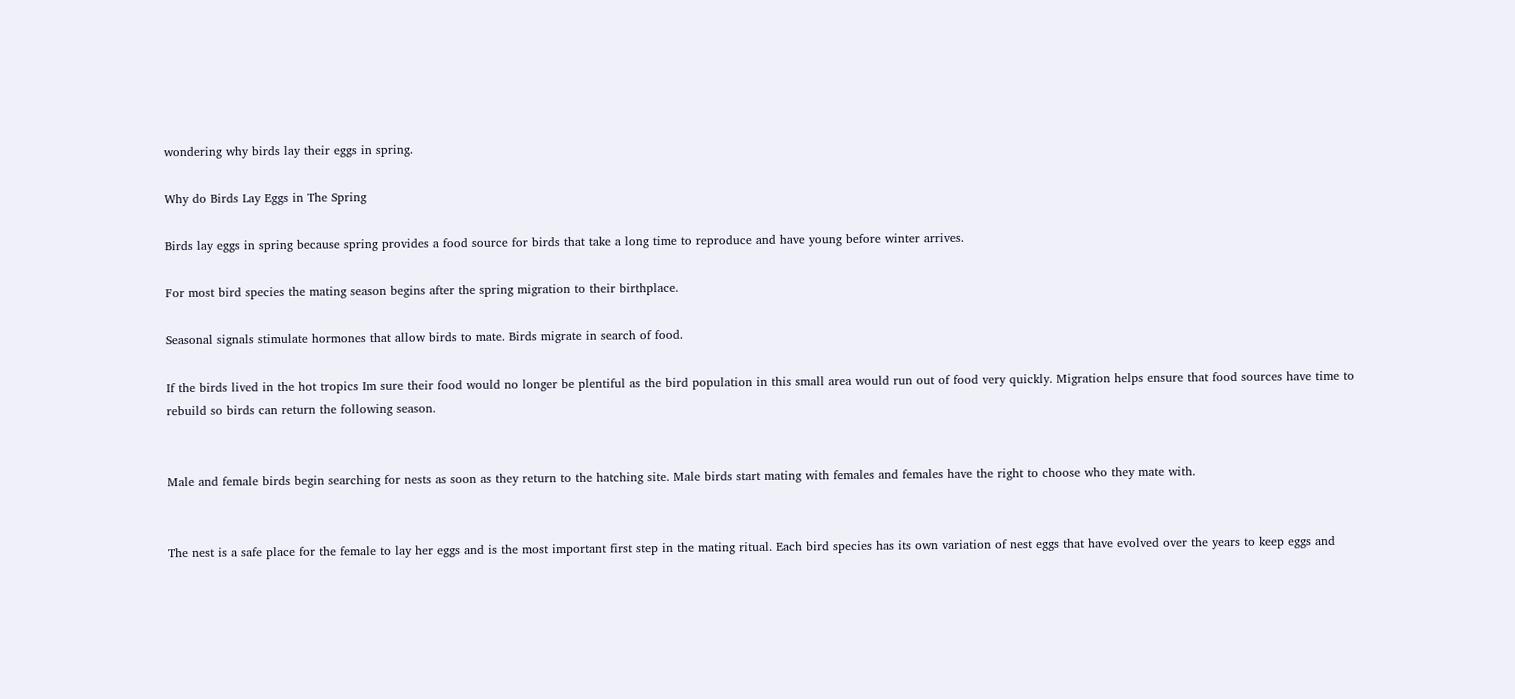wondering why birds lay their eggs in spring.

Why do Birds Lay Eggs in The Spring

Birds lay eggs in spring because spring provides a food source for birds that take a long time to reproduce and have young before winter arrives.

For most bird species the mating season begins after the spring migration to their birthplace.

Seasonal signals stimulate hormones that allow birds to mate. Birds migrate in search of food.

If the birds lived in the hot tropics Im sure their food would no longer be plentiful as the bird population in this small area would run out of food very quickly. Migration helps ensure that food sources have time to rebuild so birds can return the following season.


Male and female birds begin searching for nests as soon as they return to the hatching site. Male birds start mating with females and females have the right to choose who they mate with.


The nest is a safe place for the female to lay her eggs and is the most important first step in the mating ritual. Each bird species has its own variation of nest eggs that have evolved over the years to keep eggs and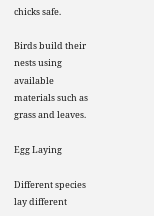chicks safe.

Birds build their nests using available materials such as grass and leaves.

Egg Laying

Different species lay different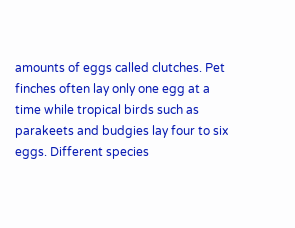amounts of eggs called clutches. Pet finches often lay only one egg at a time while tropical birds such as parakeets and budgies lay four to six eggs. Different species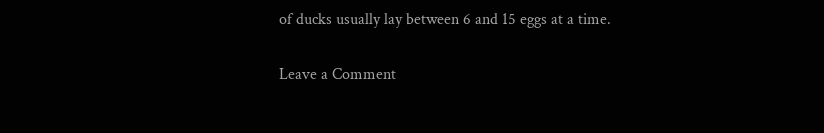of ducks usually lay between 6 and 15 eggs at a time.

Leave a Comment